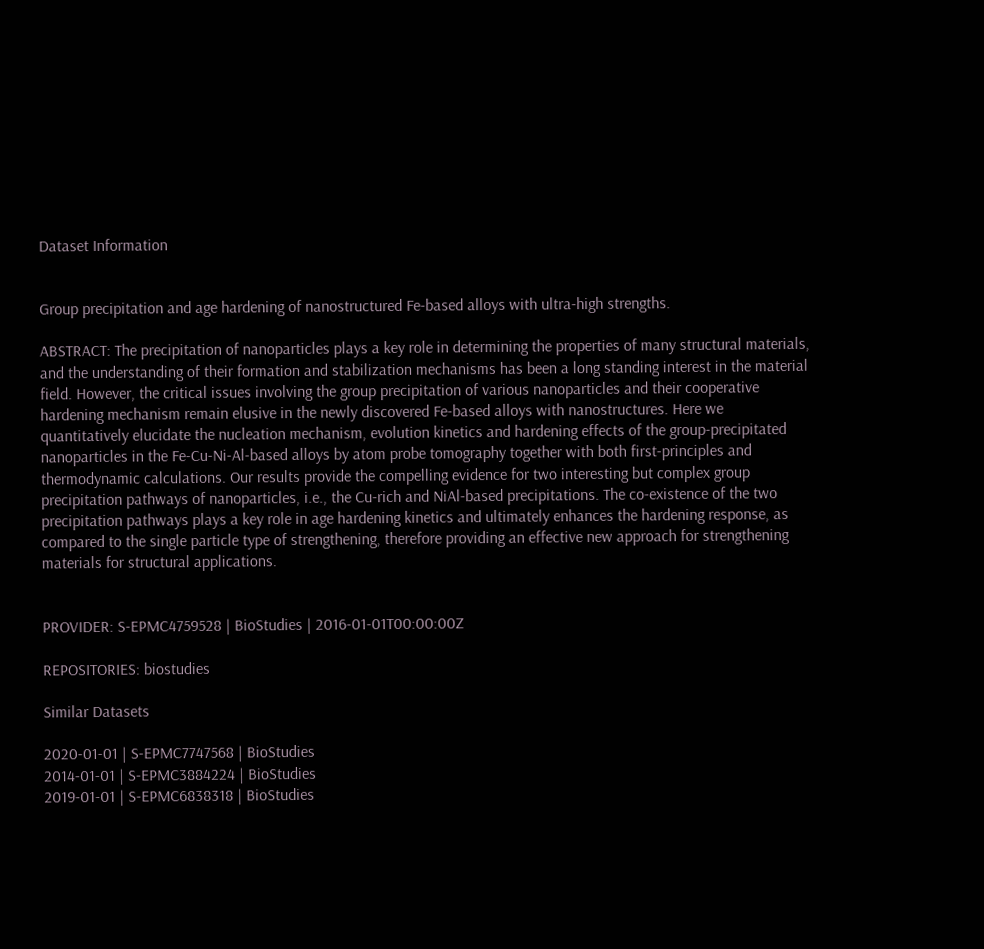Dataset Information


Group precipitation and age hardening of nanostructured Fe-based alloys with ultra-high strengths.

ABSTRACT: The precipitation of nanoparticles plays a key role in determining the properties of many structural materials, and the understanding of their formation and stabilization mechanisms has been a long standing interest in the material field. However, the critical issues involving the group precipitation of various nanoparticles and their cooperative hardening mechanism remain elusive in the newly discovered Fe-based alloys with nanostructures. Here we quantitatively elucidate the nucleation mechanism, evolution kinetics and hardening effects of the group-precipitated nanoparticles in the Fe-Cu-Ni-Al-based alloys by atom probe tomography together with both first-principles and thermodynamic calculations. Our results provide the compelling evidence for two interesting but complex group precipitation pathways of nanoparticles, i.e., the Cu-rich and NiAl-based precipitations. The co-existence of the two precipitation pathways plays a key role in age hardening kinetics and ultimately enhances the hardening response, as compared to the single particle type of strengthening, therefore providing an effective new approach for strengthening materials for structural applications.


PROVIDER: S-EPMC4759528 | BioStudies | 2016-01-01T00:00:00Z

REPOSITORIES: biostudies

Similar Datasets

2020-01-01 | S-EPMC7747568 | BioStudies
2014-01-01 | S-EPMC3884224 | BioStudies
2019-01-01 | S-EPMC6838318 | BioStudies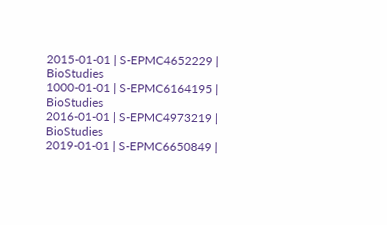2015-01-01 | S-EPMC4652229 | BioStudies
1000-01-01 | S-EPMC6164195 | BioStudies
2016-01-01 | S-EPMC4973219 | BioStudies
2019-01-01 | S-EPMC6650849 |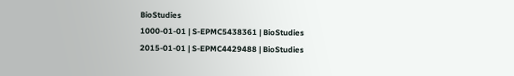BioStudies
1000-01-01 | S-EPMC5438361 | BioStudies
2015-01-01 | S-EPMC4429488 | BioStudies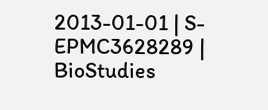2013-01-01 | S-EPMC3628289 | BioStudies